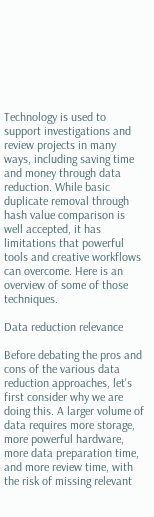Technology is used to support investigations and review projects in many ways, including saving time and money through data reduction. While basic duplicate removal through hash value comparison is well accepted, it has limitations that powerful tools and creative workflows can overcome. Here is an overview of some of those techniques.

Data reduction relevance

Before debating the pros and cons of the various data reduction approaches, let's first consider why we are doing this. A larger volume of data requires more storage, more powerful hardware, more data preparation time, and more review time, with the risk of missing relevant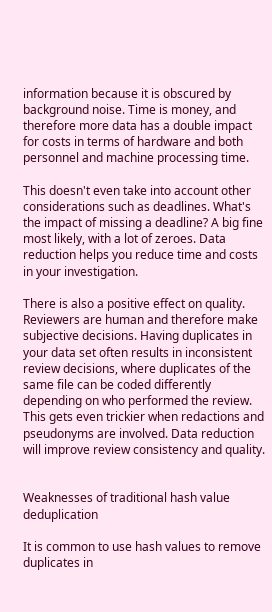information because it is obscured by background noise. Time is money, and therefore more data has a double impact for costs in terms of hardware and both personnel and machine processing time.

This doesn't even take into account other considerations such as deadlines. What's the impact of missing a deadline? A big fine most likely, with a lot of zeroes. Data reduction helps you reduce time and costs in your investigation.

There is also a positive effect on quality. Reviewers are human and therefore make subjective decisions. Having duplicates in your data set often results in inconsistent review decisions, where duplicates of the same file can be coded differently depending on who performed the review. This gets even trickier when redactions and pseudonyms are involved. Data reduction will improve review consistency and quality.


Weaknesses of traditional hash value deduplication

It is common to use hash values to remove duplicates in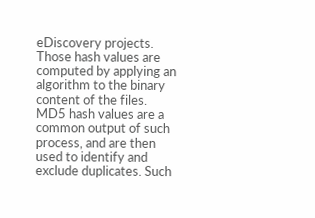eDiscovery projects. Those hash values are computed by applying an algorithm to the binary content of the files. MD5 hash values are a common output of such process, and are then used to identify and exclude duplicates. Such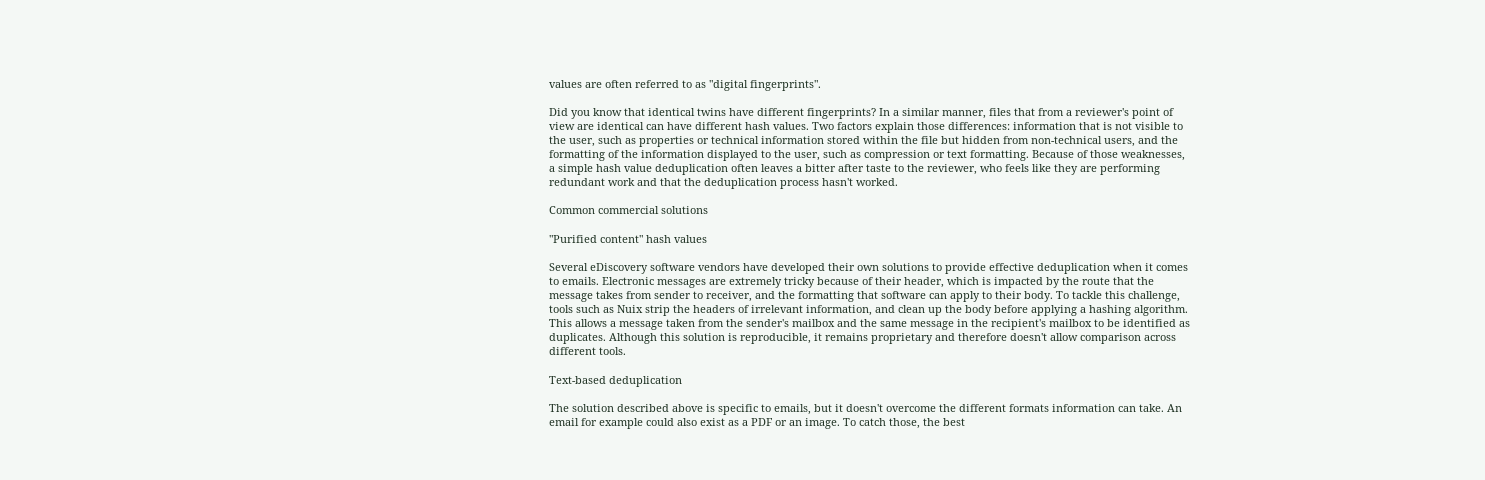values are often referred to as "digital fingerprints".

Did you know that identical twins have different fingerprints? In a similar manner, files that from a reviewer's point of view are identical can have different hash values. Two factors explain those differences: information that is not visible to the user, such as properties or technical information stored within the file but hidden from non-technical users, and the formatting of the information displayed to the user, such as compression or text formatting. Because of those weaknesses, a simple hash value deduplication often leaves a bitter after taste to the reviewer, who feels like they are performing redundant work and that the deduplication process hasn't worked.

Common commercial solutions

"Purified content" hash values

Several eDiscovery software vendors have developed their own solutions to provide effective deduplication when it comes to emails. Electronic messages are extremely tricky because of their header, which is impacted by the route that the message takes from sender to receiver, and the formatting that software can apply to their body. To tackle this challenge, tools such as Nuix strip the headers of irrelevant information, and clean up the body before applying a hashing algorithm. This allows a message taken from the sender's mailbox and the same message in the recipient's mailbox to be identified as duplicates. Although this solution is reproducible, it remains proprietary and therefore doesn't allow comparison across different tools.

Text-based deduplication

The solution described above is specific to emails, but it doesn't overcome the different formats information can take. An email for example could also exist as a PDF or an image. To catch those, the best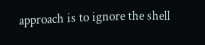approach is to ignore the shell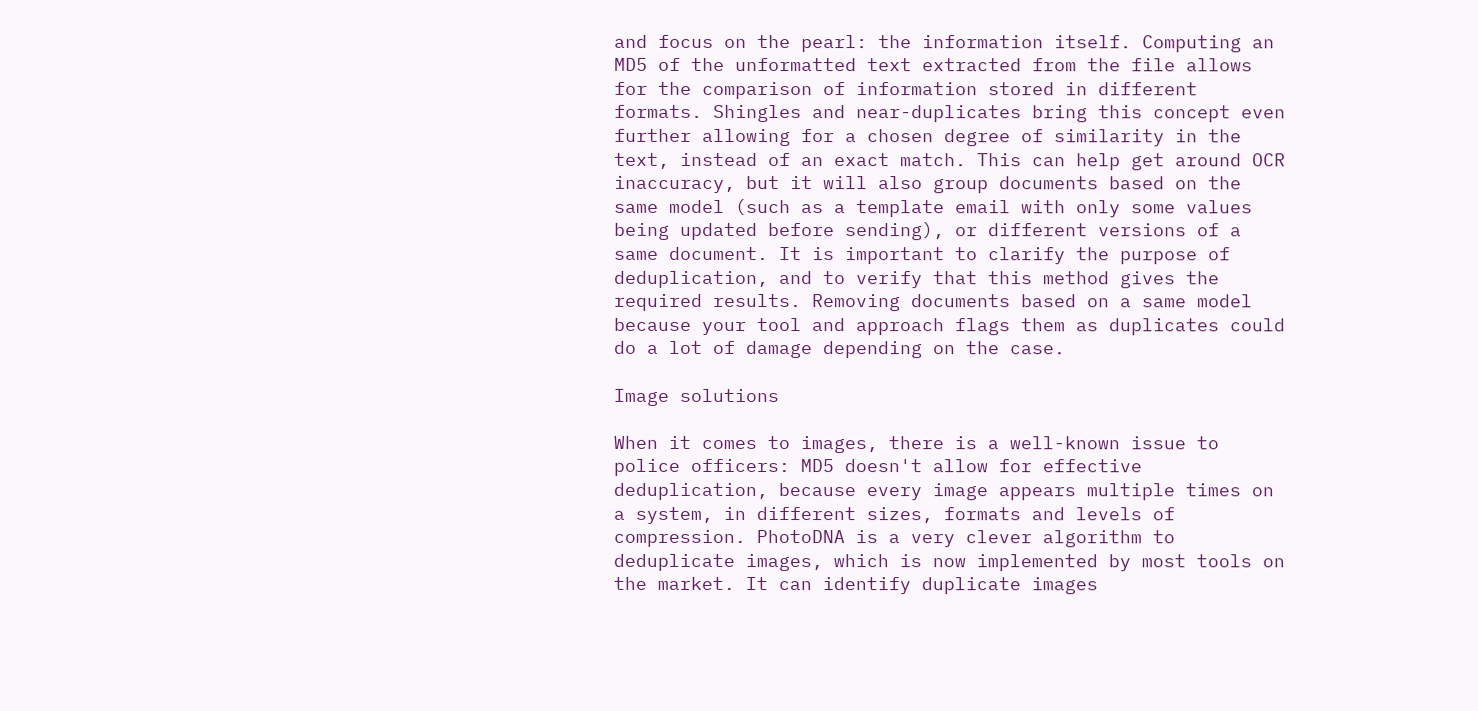and focus on the pearl: the information itself. Computing an MD5 of the unformatted text extracted from the file allows for the comparison of information stored in different formats. Shingles and near-duplicates bring this concept even further allowing for a chosen degree of similarity in the text, instead of an exact match. This can help get around OCR inaccuracy, but it will also group documents based on the same model (such as a template email with only some values being updated before sending), or different versions of a same document. It is important to clarify the purpose of deduplication, and to verify that this method gives the required results. Removing documents based on a same model because your tool and approach flags them as duplicates could do a lot of damage depending on the case.

Image solutions

When it comes to images, there is a well-known issue to police officers: MD5 doesn't allow for effective deduplication, because every image appears multiple times on a system, in different sizes, formats and levels of compression. PhotoDNA is a very clever algorithm to deduplicate images, which is now implemented by most tools on the market. It can identify duplicate images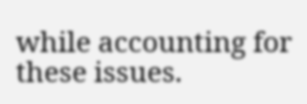while accounting for these issues.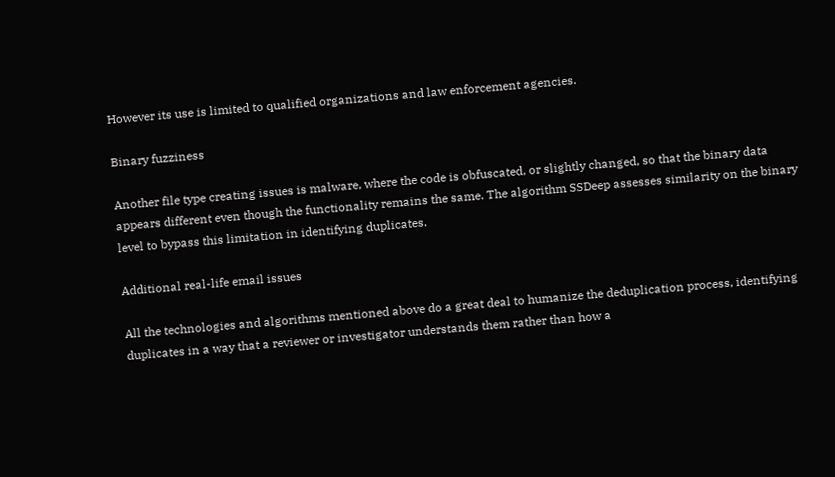However its use is limited to qualified organizations and law enforcement agencies.

Binary fuzziness

Another file type creating issues is malware, where the code is obfuscated, or slightly changed, so that the binary data appears different even though the functionality remains the same. The algorithm SSDeep assesses similarity on the binary level to bypass this limitation in identifying duplicates.

Additional real-life email issues

All the technologies and algorithms mentioned above do a great deal to humanize the deduplication process, identifying duplicates in a way that a reviewer or investigator understands them rather than how a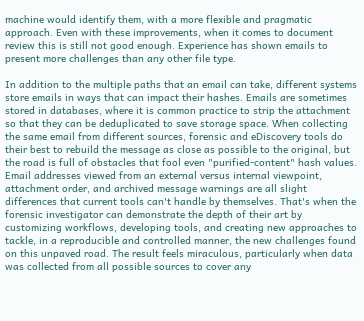machine would identify them, with a more flexible and pragmatic approach. Even with these improvements, when it comes to document review this is still not good enough. Experience has shown emails to present more challenges than any other file type.

In addition to the multiple paths that an email can take, different systems store emails in ways that can impact their hashes. Emails are sometimes stored in databases, where it is common practice to strip the attachment so that they can be deduplicated to save storage space. When collecting the same email from different sources, forensic and eDiscovery tools do their best to rebuild the message as close as possible to the original, but the road is full of obstacles that fool even "purified-content" hash values. Email addresses viewed from an external versus internal viewpoint, attachment order, and archived message warnings are all slight differences that current tools can't handle by themselves. That's when the forensic investigator can demonstrate the depth of their art by customizing workflows, developing tools, and creating new approaches to tackle, in a reproducible and controlled manner, the new challenges found on this unpaved road. The result feels miraculous, particularly when data was collected from all possible sources to cover any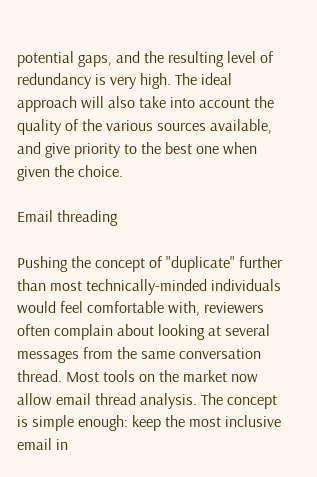potential gaps, and the resulting level of redundancy is very high. The ideal approach will also take into account the quality of the various sources available, and give priority to the best one when given the choice.

Email threading

Pushing the concept of "duplicate" further than most technically-minded individuals would feel comfortable with, reviewers often complain about looking at several messages from the same conversation thread. Most tools on the market now allow email thread analysis. The concept is simple enough: keep the most inclusive email in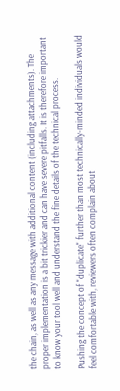the chain, as well as any message with additional content (including attachments). The proper implementation is a bit trickier and can have severe pitfalls. It is therefore important to know your tool well and understand the fine details of the technical process.

Pushing the concept of "duplicate" further than most technically-minded individuals would feel comfortable with, reviewers often complain about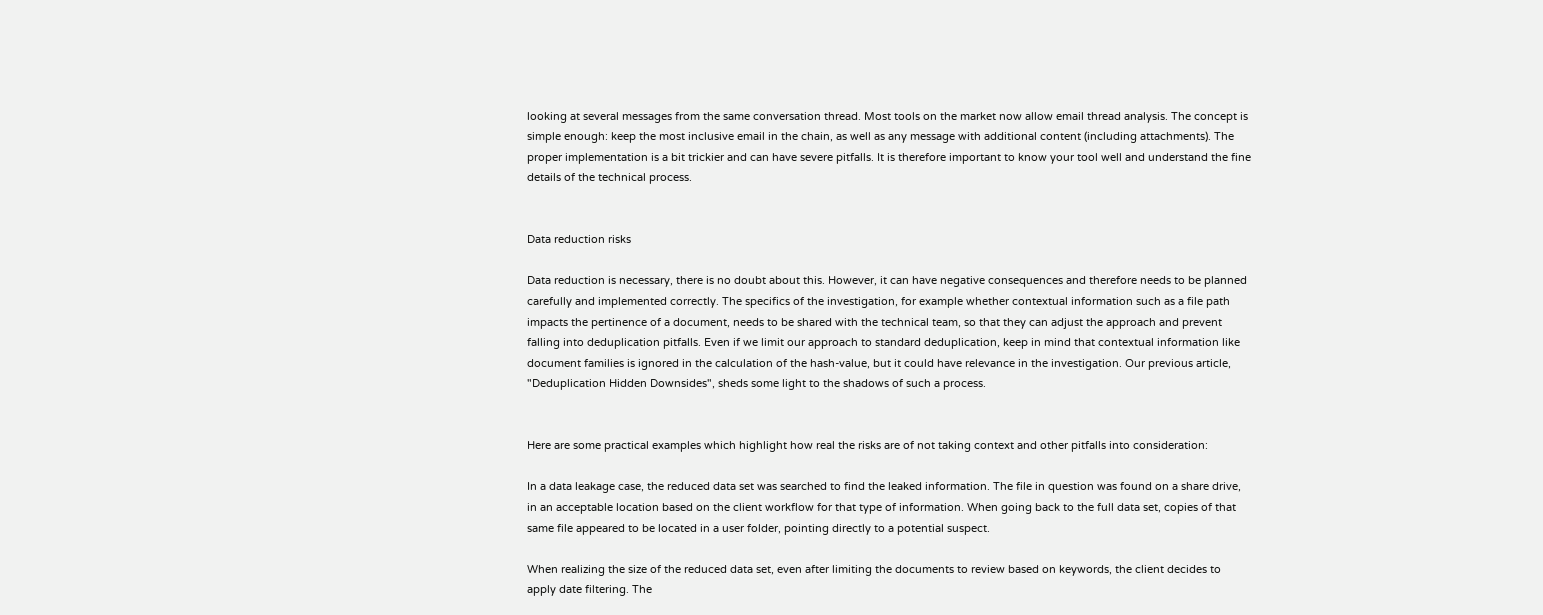looking at several messages from the same conversation thread. Most tools on the market now allow email thread analysis. The concept is simple enough: keep the most inclusive email in the chain, as well as any message with additional content (including attachments). The proper implementation is a bit trickier and can have severe pitfalls. It is therefore important to know your tool well and understand the fine details of the technical process.


Data reduction risks

Data reduction is necessary, there is no doubt about this. However, it can have negative consequences and therefore needs to be planned carefully and implemented correctly. The specifics of the investigation, for example whether contextual information such as a file path impacts the pertinence of a document, needs to be shared with the technical team, so that they can adjust the approach and prevent falling into deduplication pitfalls. Even if we limit our approach to standard deduplication, keep in mind that contextual information like document families is ignored in the calculation of the hash-value, but it could have relevance in the investigation. Our previous article, "Deduplication Hidden Downsides", sheds some light to the shadows of such a process.


Here are some practical examples which highlight how real the risks are of not taking context and other pitfalls into consideration:

In a data leakage case, the reduced data set was searched to find the leaked information. The file in question was found on a share drive, in an acceptable location based on the client workflow for that type of information. When going back to the full data set, copies of that same file appeared to be located in a user folder, pointing directly to a potential suspect.

When realizing the size of the reduced data set, even after limiting the documents to review based on keywords, the client decides to apply date filtering. The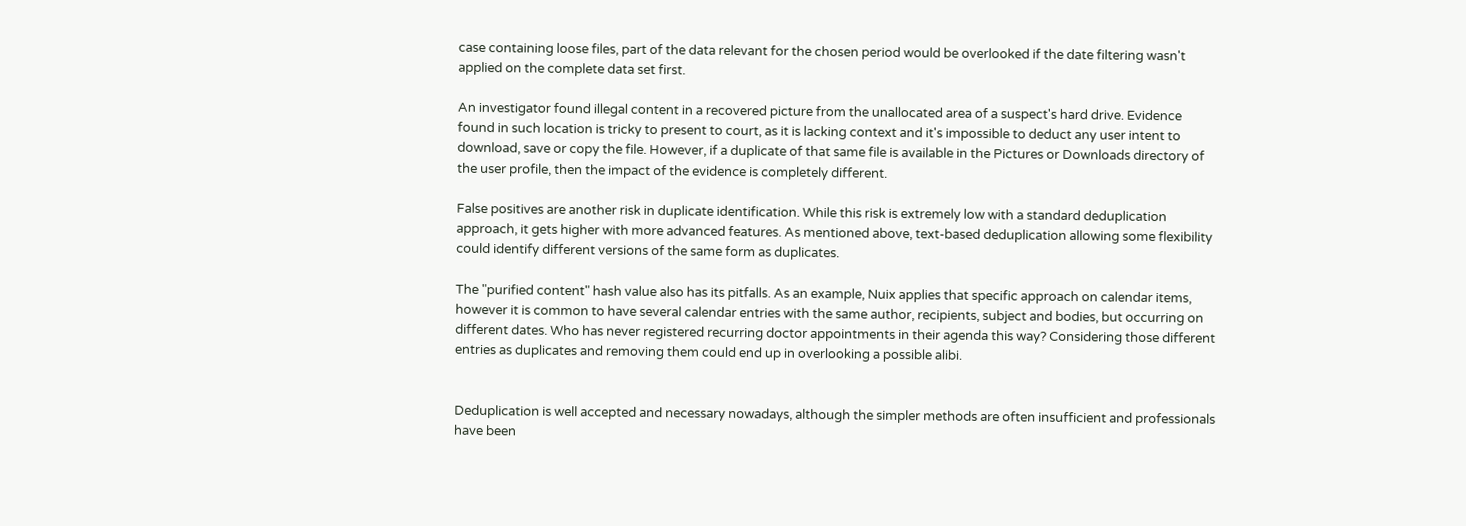case containing loose files, part of the data relevant for the chosen period would be overlooked if the date filtering wasn't applied on the complete data set first.

An investigator found illegal content in a recovered picture from the unallocated area of a suspect's hard drive. Evidence found in such location is tricky to present to court, as it is lacking context and it's impossible to deduct any user intent to download, save or copy the file. However, if a duplicate of that same file is available in the Pictures or Downloads directory of the user profile, then the impact of the evidence is completely different.

False positives are another risk in duplicate identification. While this risk is extremely low with a standard deduplication approach, it gets higher with more advanced features. As mentioned above, text-based deduplication allowing some flexibility could identify different versions of the same form as duplicates.

The "purified content" hash value also has its pitfalls. As an example, Nuix applies that specific approach on calendar items, however it is common to have several calendar entries with the same author, recipients, subject and bodies, but occurring on different dates. Who has never registered recurring doctor appointments in their agenda this way? Considering those different entries as duplicates and removing them could end up in overlooking a possible alibi.


Deduplication is well accepted and necessary nowadays, although the simpler methods are often insufficient and professionals have been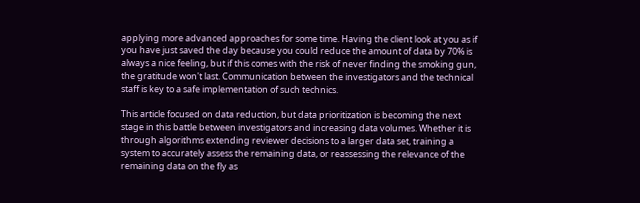applying more advanced approaches for some time. Having the client look at you as if you have just saved the day because you could reduce the amount of data by 70% is always a nice feeling, but if this comes with the risk of never finding the smoking gun, the gratitude won't last. Communication between the investigators and the technical staff is key to a safe implementation of such technics.

This article focused on data reduction, but data prioritization is becoming the next stage in this battle between investigators and increasing data volumes. Whether it is through algorithms extending reviewer decisions to a larger data set, training a system to accurately assess the remaining data, or reassessing the relevance of the remaining data on the fly as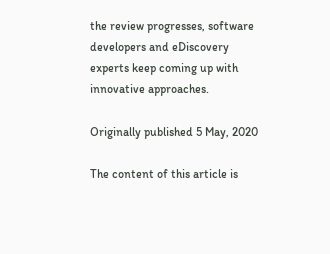the review progresses, software developers and eDiscovery experts keep coming up with innovative approaches.

Originally published 5 May, 2020

The content of this article is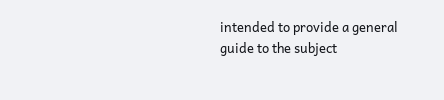intended to provide a general guide to the subject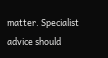matter. Specialist advice should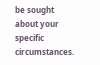be sought about your specific circumstances.